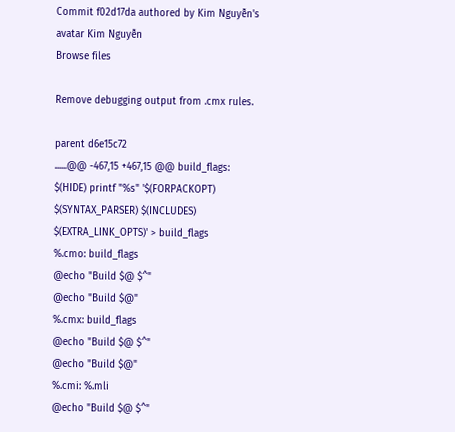Commit f02d17da authored by Kim Nguyễn's avatar Kim Nguyễn
Browse files

Remove debugging output from .cmx rules.

parent d6e15c72
......@@ -467,15 +467,15 @@ build_flags:
$(HIDE) printf "%s" '$(FORPACKOPT) $(SYNTAX_PARSER) $(INCLUDES) $(EXTRA_LINK_OPTS)' > build_flags
%.cmo: build_flags
@echo "Build $@ $^"
@echo "Build $@"
%.cmx: build_flags
@echo "Build $@ $^"
@echo "Build $@"
%.cmi: %.mli
@echo "Build $@ $^"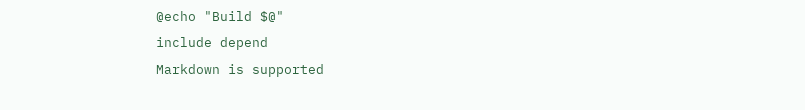@echo "Build $@"
include depend
Markdown is supported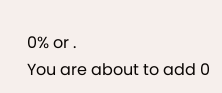0% or .
You are about to add 0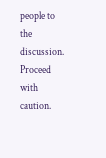people to the discussion. Proceed with caution.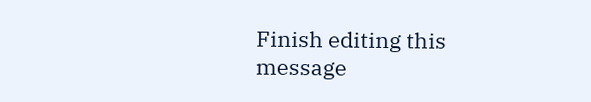Finish editing this message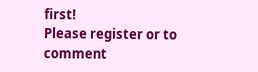first!
Please register or to comment